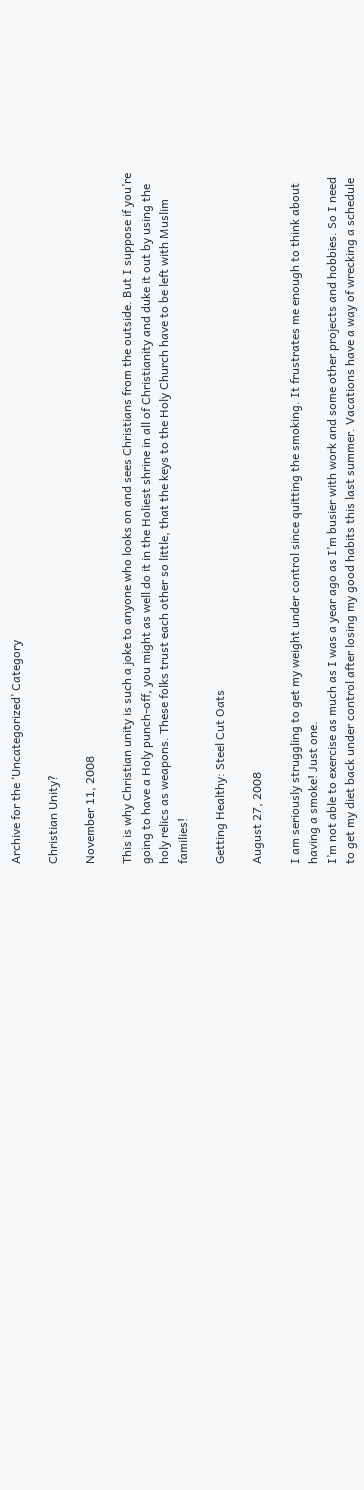Archive for the ‘Uncategorized’ Category

Christian Unity?

November 11, 2008

This is why Christian unity is such a joke to anyone who looks on and sees Christians from the outside. But I suppose if you’re going to have a Holy punch-off, you might as well do it in the Holiest shrine in all of Christianity and duke it out by using the holy relics as weapons. These folks trust each other so little, that the keys to the Holy Church have to be left with Muslim families!

Getting Healthy: Steel Cut Oats

August 27, 2008

I am seriously struggling to get my weight under control since quitting the smoking. It frustrates me enough to think about having a smoke! Just one.
I’m not able to exercise as much as I was a year ago as I’m busier with work and some other projects and hobbies. So I need to get my diet back under control after losing my good habits this last summer. Vacations have a way of wrecking a schedule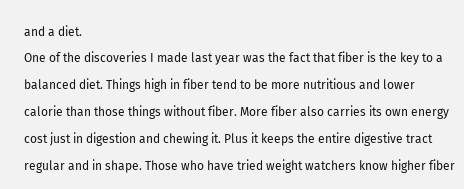and a diet.
One of the discoveries I made last year was the fact that fiber is the key to a balanced diet. Things high in fiber tend to be more nutritious and lower calorie than those things without fiber. More fiber also carries its own energy cost just in digestion and chewing it. Plus it keeps the entire digestive tract regular and in shape. Those who have tried weight watchers know higher fiber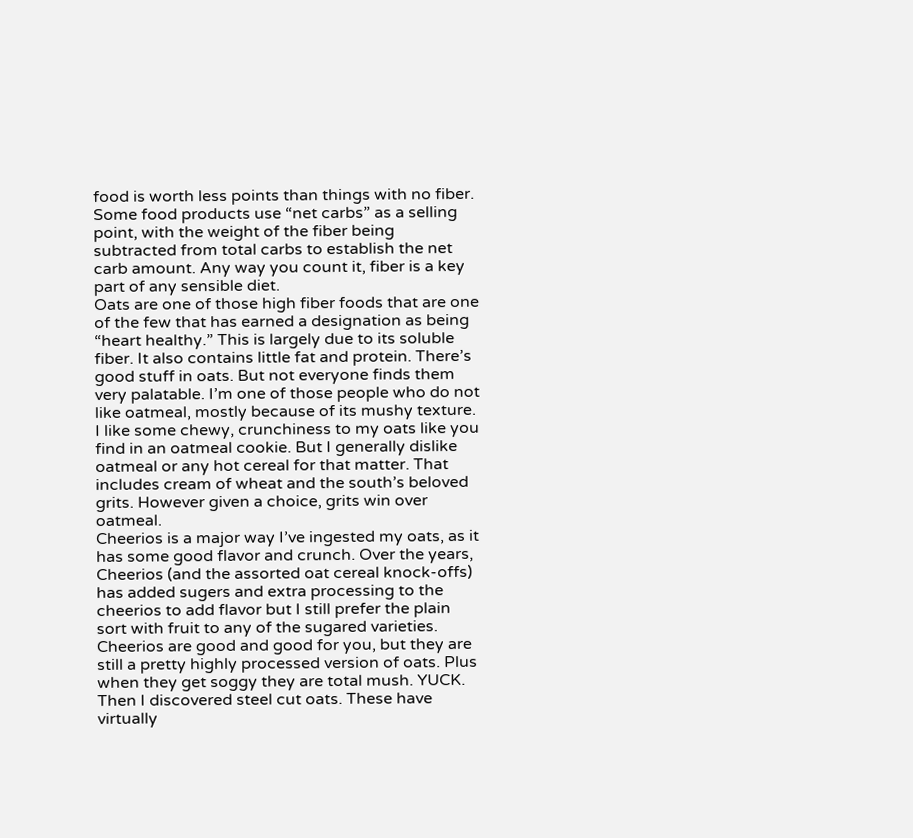food is worth less points than things with no fiber. Some food products use “net carbs” as a selling point, with the weight of the fiber being subtracted from total carbs to establish the net carb amount. Any way you count it, fiber is a key part of any sensible diet.
Oats are one of those high fiber foods that are one of the few that has earned a designation as being “heart healthy.” This is largely due to its soluble fiber. It also contains little fat and protein. There’s good stuff in oats. But not everyone finds them very palatable. I’m one of those people who do not like oatmeal, mostly because of its mushy texture. I like some chewy, crunchiness to my oats like you find in an oatmeal cookie. But I generally dislike oatmeal or any hot cereal for that matter. That includes cream of wheat and the south’s beloved grits. However given a choice, grits win over oatmeal.
Cheerios is a major way I’ve ingested my oats, as it has some good flavor and crunch. Over the years, Cheerios (and the assorted oat cereal knock-offs) has added sugers and extra processing to the cheerios to add flavor but I still prefer the plain sort with fruit to any of the sugared varieties. Cheerios are good and good for you, but they are still a pretty highly processed version of oats. Plus when they get soggy they are total mush. YUCK.
Then I discovered steel cut oats. These have virtually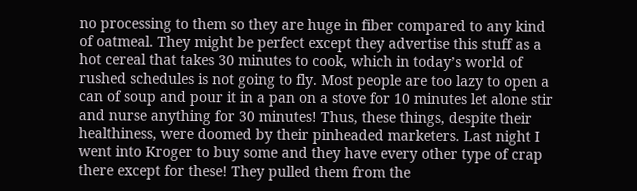no processing to them so they are huge in fiber compared to any kind of oatmeal. They might be perfect except they advertise this stuff as a hot cereal that takes 30 minutes to cook, which in today’s world of rushed schedules is not going to fly. Most people are too lazy to open a can of soup and pour it in a pan on a stove for 10 minutes let alone stir and nurse anything for 30 minutes! Thus, these things, despite their healthiness, were doomed by their pinheaded marketers. Last night I went into Kroger to buy some and they have every other type of crap there except for these! They pulled them from the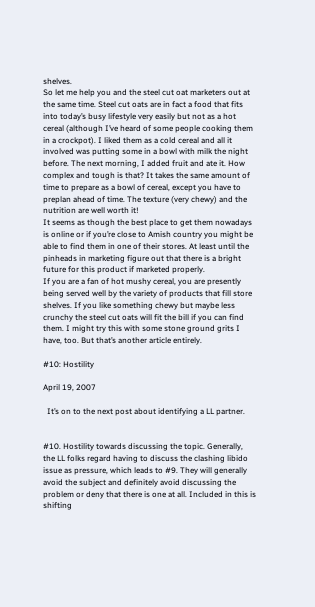shelves.
So let me help you and the steel cut oat marketers out at the same time. Steel cut oats are in fact a food that fits into today’s busy lifestyle very easily but not as a hot cereal (although I’ve heard of some people cooking them in a crockpot). I liked them as a cold cereal and all it involved was putting some in a bowl with milk the night before. The next morning, I added fruit and ate it. How complex and tough is that? It takes the same amount of time to prepare as a bowl of cereal, except you have to preplan ahead of time. The texture (very chewy) and the nutrition are well worth it!
It seems as though the best place to get them nowadays is online or if you’re close to Amish country you might be able to find them in one of their stores. At least until the pinheads in marketing figure out that there is a bright future for this product if marketed properly.
If you are a fan of hot mushy cereal, you are presently being served well by the variety of products that fill store shelves. If you like something chewy but maybe less crunchy the steel cut oats will fit the bill if you can find them. I might try this with some stone ground grits I have, too. But that’s another article entirely.

#10: Hostility

April 19, 2007

  It’s on to the next post about identifying a LL partner.


#10. Hostility towards discussing the topic. Generally, the LL folks regard having to discuss the clashing libido issue as pressure, which leads to #9. They will generally avoid the subject and definitely avoid discussing the problem or deny that there is one at all. Included in this is shifting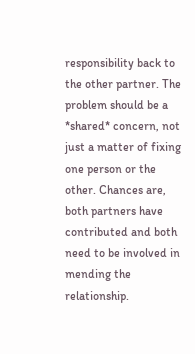responsibility back to the other partner. The problem should be a *shared* concern, not just a matter of fixing one person or the other. Chances are, both partners have contributed and both need to be involved in mending the relationship.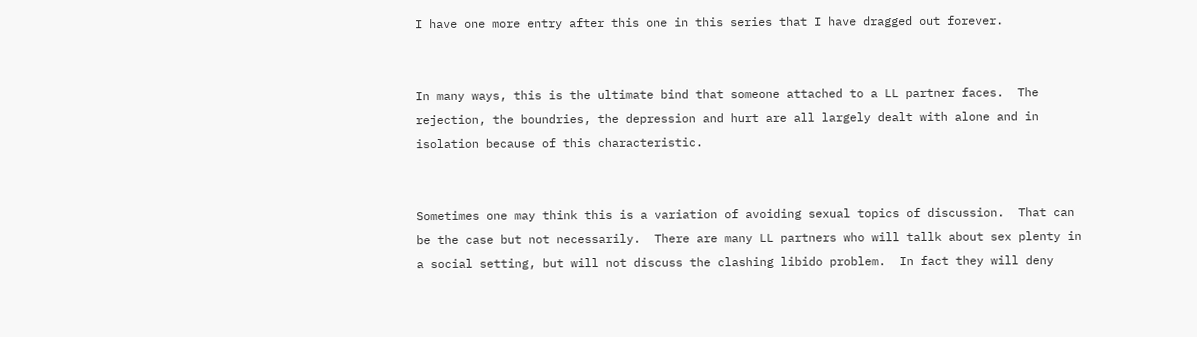I have one more entry after this one in this series that I have dragged out forever.


In many ways, this is the ultimate bind that someone attached to a LL partner faces.  The rejection, the boundries, the depression and hurt are all largely dealt with alone and in isolation because of this characteristic.


Sometimes one may think this is a variation of avoiding sexual topics of discussion.  That can be the case but not necessarily.  There are many LL partners who will tallk about sex plenty in a social setting, but will not discuss the clashing libido problem.  In fact they will deny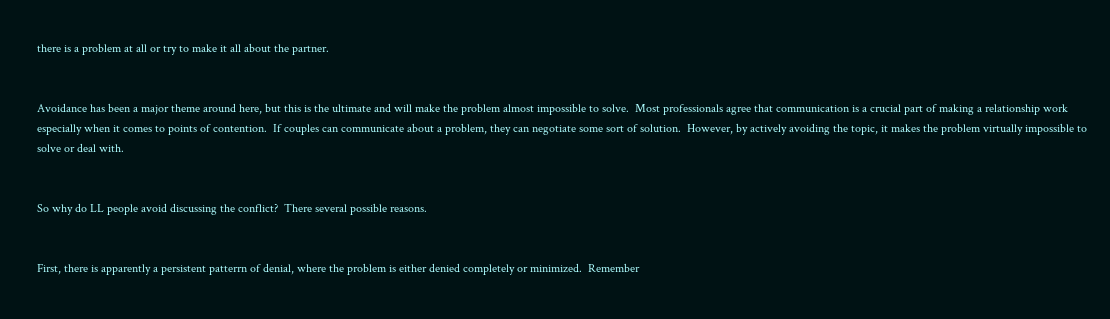there is a problem at all or try to make it all about the partner.


Avoidance has been a major theme around here, but this is the ultimate and will make the problem almost impossible to solve.  Most professionals agree that communication is a crucial part of making a relationship work especially when it comes to points of contention.  If couples can communicate about a problem, they can negotiate some sort of solution.  However, by actively avoiding the topic, it makes the problem virtually impossible to solve or deal with.


So why do LL people avoid discussing the conflict?  There several possible reasons.


First, there is apparently a persistent patterrn of denial, where the problem is either denied completely or minimized.  Remember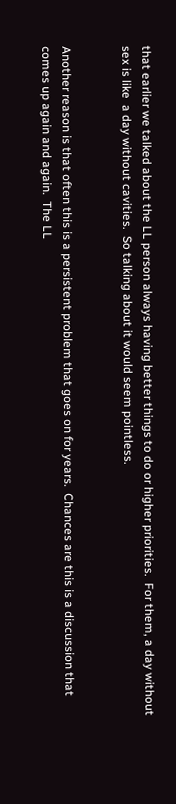that earlier we talked about the LL person always having better things to do or higher priorities.  For them, a day without sex is like  a day without cavities.  So talking about it would seem pointless.


Another reason is that often this is a persistent problem that goes on for years.  Chances are this is a discussion that comes up again and again.  The LL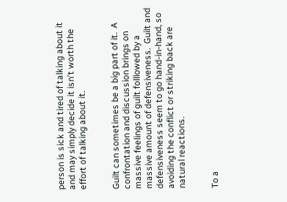person is sick and tired of talking about it and may simply decide it isn’t worth the effort of talking about it.


Guilt can sometimes be a big part of it.  A confrontation and discussion brings on massive feelings of guilt folllowed by a massive amount of defensiveness.  Guilt and defensiveness seem to go hand-in-hand, so avoiding the conflict or striking back are natural reactions.


To a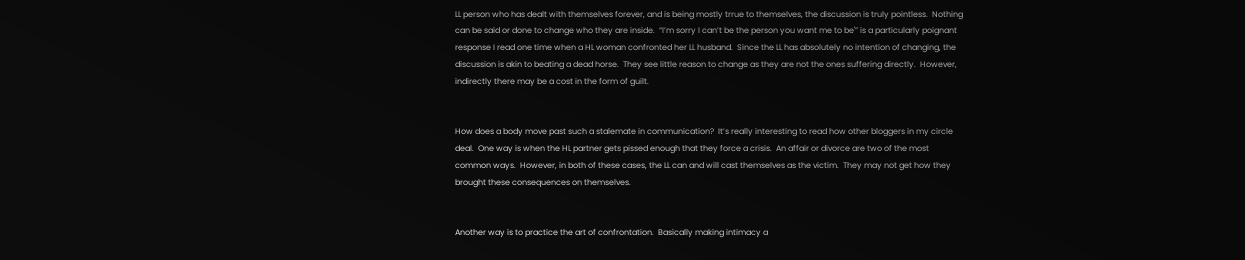LL person who has dealt with themselves forever, and is being mostly trrue to themselves, the discussion is truly pointless.  Nothing can be said or done to change who they are inside.  “I’m sorry I can’t be the person you want me to be'” is a particularly poignant response I read one time when a HL woman confronted her LL husband.  Since the LL has absolutely no intention of changing, the discussion is akin to beating a dead horse.  They see little reason to change as they are not the ones suffering directly.  However, indirectly there may be a cost in the form of guilt.


How does a body move past such a stalemate in communication?  It’s really interesting to read how other bloggers in my circle deal.  One way is when the HL partner gets pissed enough that they force a crisis.  An affair or divorce are two of the most common ways.  However, in both of these cases, the LL can and will cast themselves as the victim.  They may not get how they brought these consequences on themselves.


Another way is to practice the art of confrontation.  Basically making intimacy a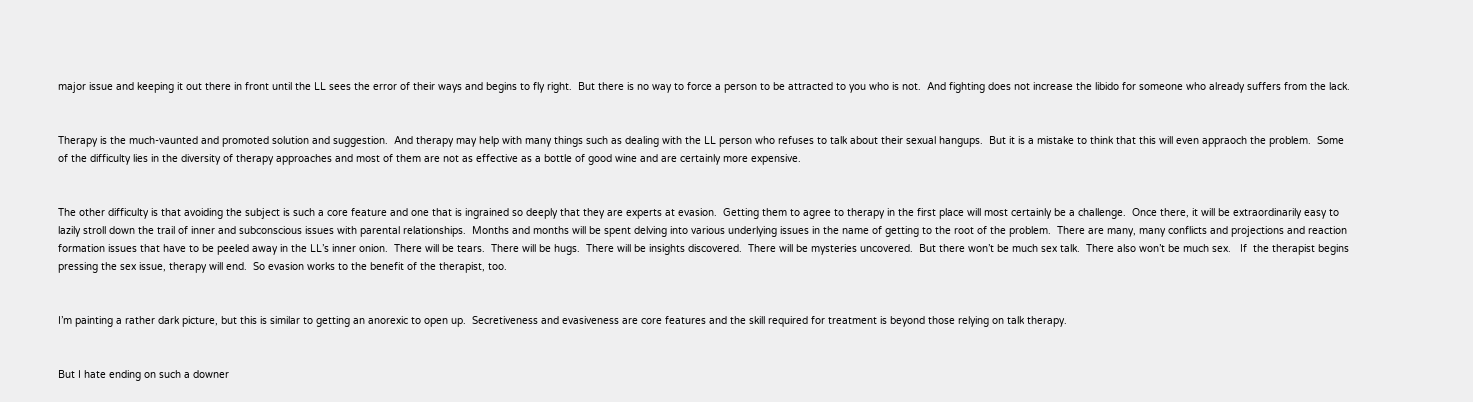major issue and keeping it out there in front until the LL sees the error of their ways and begins to fly right.  But there is no way to force a person to be attracted to you who is not.  And fighting does not increase the libido for someone who already suffers from the lack.


Therapy is the much-vaunted and promoted solution and suggestion.  And therapy may help with many things such as dealing with the LL person who refuses to talk about their sexual hangups.  But it is a mistake to think that this will even appraoch the problem.  Some of the difficulty lies in the diversity of therapy approaches and most of them are not as effective as a bottle of good wine and are certainly more expensive.


The other difficulty is that avoiding the subject is such a core feature and one that is ingrained so deeply that they are experts at evasion.  Getting them to agree to therapy in the first place will most certainly be a challenge.  Once there, it will be extraordinarily easy to lazily stroll down the trail of inner and subconscious issues with parental relationships.  Months and months will be spent delving into various underlying issues in the name of getting to the root of the problem.  There are many, many conflicts and projections and reaction formation issues that have to be peeled away in the LL’s inner onion.  There will be tears.  There will be hugs.  There will be insights discovered.  There will be mysteries uncovered.  But there won’t be much sex talk.  There also won’t be much sex.   If  the therapist begins pressing the sex issue, therapy will end.  So evasion works to the benefit of the therapist, too.


I’m painting a rather dark picture, but this is similar to getting an anorexic to open up.  Secretiveness and evasiveness are core features and the skill required for treatment is beyond those relying on talk therapy.


But I hate ending on such a downer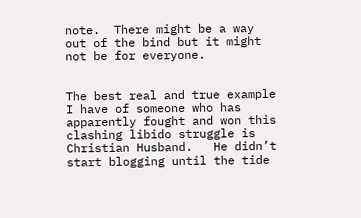note.  There might be a way out of the bind but it might not be for everyone.


The best real and true example I have of someone who has apparently fought and won this clashing libido struggle is Christian Husband.   He didn’t start blogging until the tide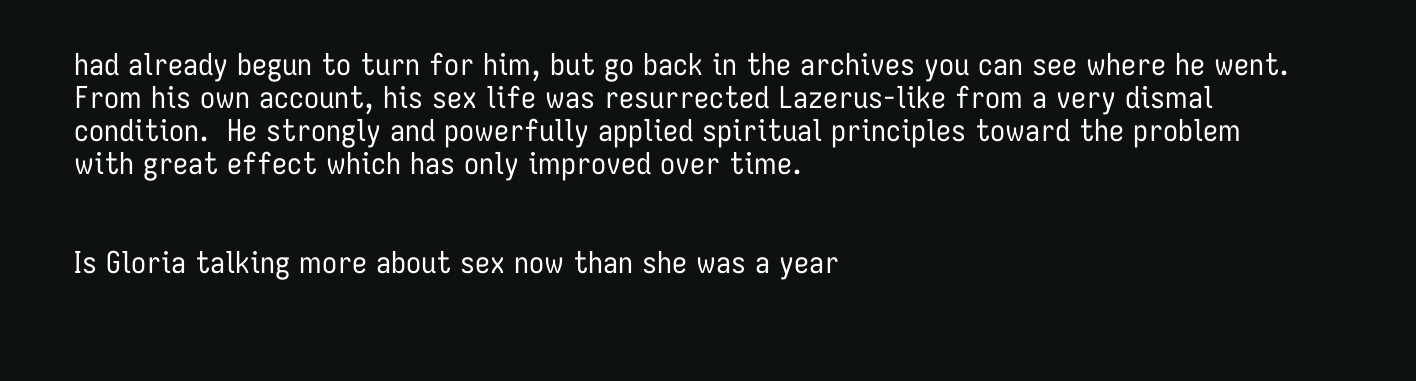had already begun to turn for him, but go back in the archives you can see where he went.  From his own account, his sex life was resurrected Lazerus-like from a very dismal condition.  He strongly and powerfully applied spiritual principles toward the problem with great effect which has only improved over time.


Is Gloria talking more about sex now than she was a year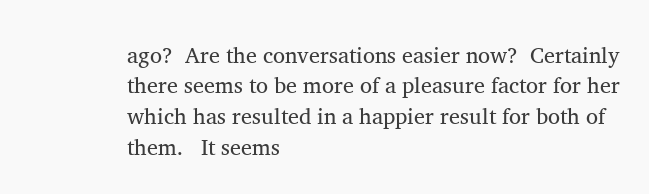ago?  Are the conversations easier now?  Certainly there seems to be more of a pleasure factor for her which has resulted in a happier result for both of them.   It seems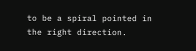to be a spiral pointed in the right direction.